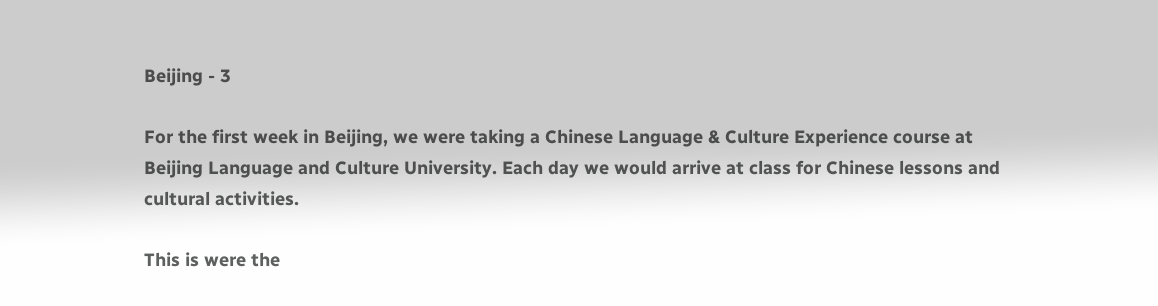Beijing - 3

For the first week in Beijing, we were taking a Chinese Language & Culture Experience course at Beijing Language and Culture University. Each day we would arrive at class for Chinese lessons and cultural activities.

This is were the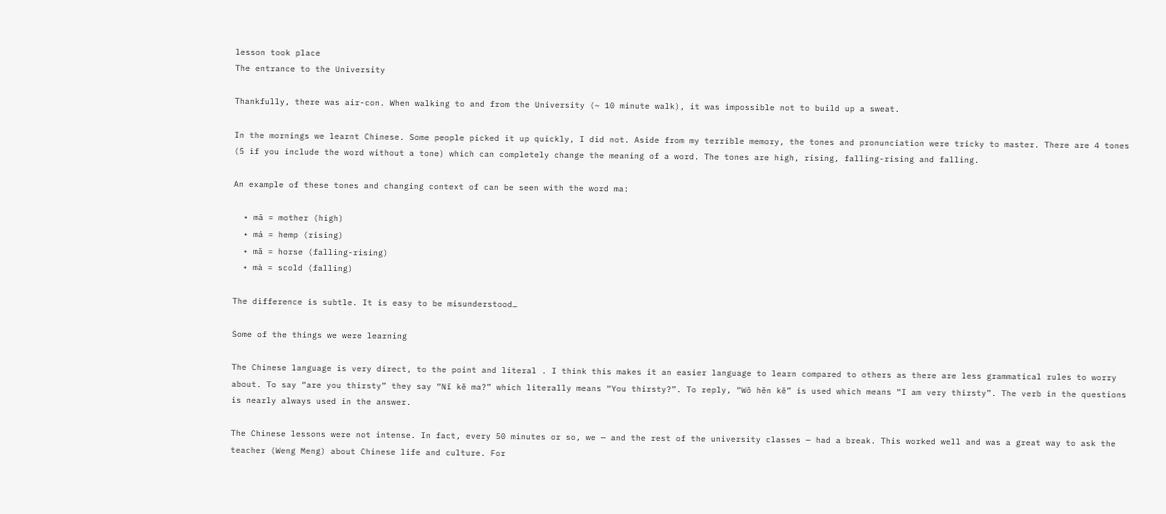lesson took place
The entrance to the University

Thankfully, there was air-con. When walking to and from the University (~ 10 minute walk), it was impossible not to build up a sweat.

In the mornings we learnt Chinese. Some people picked it up quickly, I did not. Aside from my terrible memory, the tones and pronunciation were tricky to master. There are 4 tones (5 if you include the word without a tone) which can completely change the meaning of a word. The tones are high, rising, falling-rising and falling.

An example of these tones and changing context of can be seen with the word ma:

  • mā = mother (high)
  • má = hemp (rising)
  • mǎ = horse (falling-rising)
  • mà = scold (falling)

The difference is subtle. It is easy to be misunderstood…

Some of the things we were learning

The Chinese language is very direct, to the point and literal . I think this makes it an easier language to learn compared to others as there are less grammatical rules to worry about. To say “are you thirsty” they say “Nǐ kě ma?” which literally means “You thirsty?”. To reply, “Wǒ hěn kě” is used which means “I am very thirsty”. The verb in the questions is nearly always used in the answer.

The Chinese lessons were not intense. In fact, every 50 minutes or so, we — and the rest of the university classes — had a break. This worked well and was a great way to ask the teacher (Weng Meng) about Chinese life and culture. For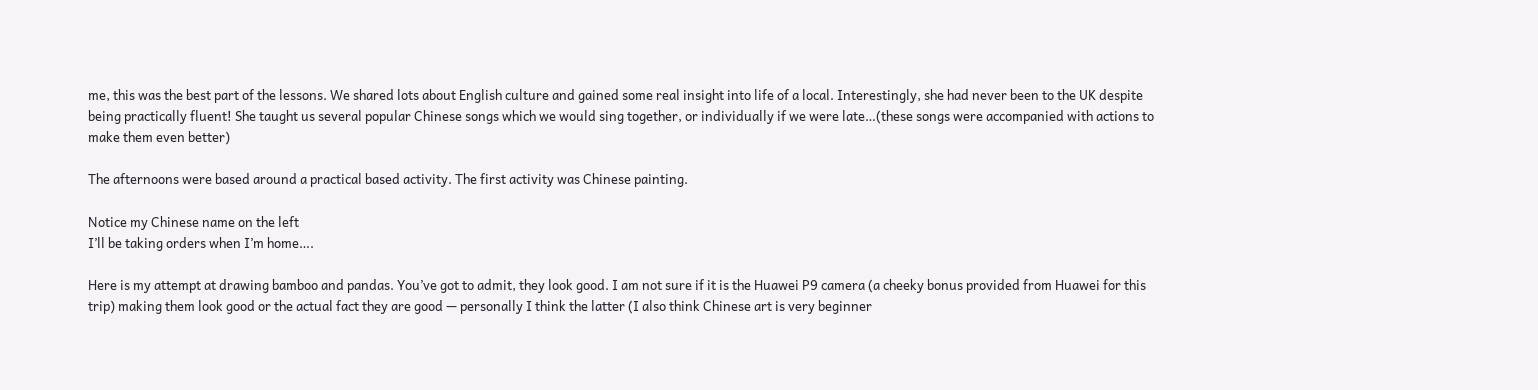me, this was the best part of the lessons. We shared lots about English culture and gained some real insight into life of a local. Interestingly, she had never been to the UK despite being practically fluent! She taught us several popular Chinese songs which we would sing together, or individually if we were late…(these songs were accompanied with actions to make them even better)

The afternoons were based around a practical based activity. The first activity was Chinese painting.

Notice my Chinese name on the left
I’ll be taking orders when I’m home….

Here is my attempt at drawing bamboo and pandas. You’ve got to admit, they look good. I am not sure if it is the Huawei P9 camera (a cheeky bonus provided from Huawei for this trip) making them look good or the actual fact they are good — personally I think the latter (I also think Chinese art is very beginner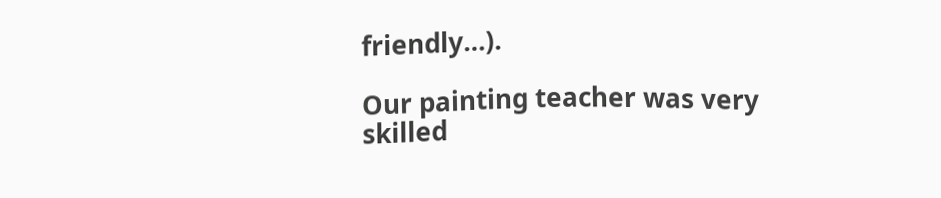friendly…).

Our painting teacher was very skilled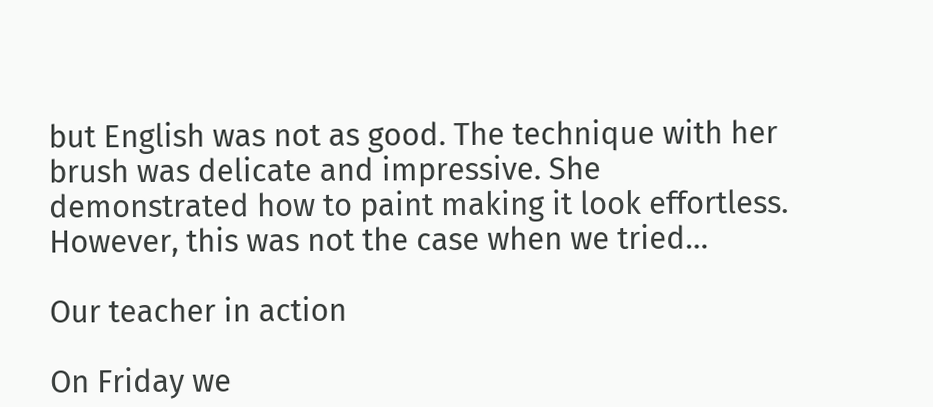but English was not as good. The technique with her brush was delicate and impressive. She demonstrated how to paint making it look effortless. However, this was not the case when we tried…

Our teacher in action

On Friday we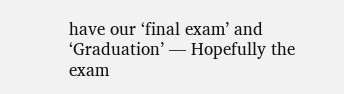have our ‘final exam’ and ‘Graduation’ — Hopefully the exam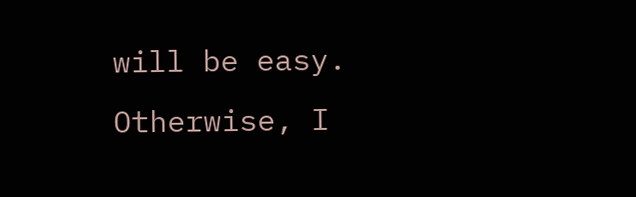will be easy. Otherwise, I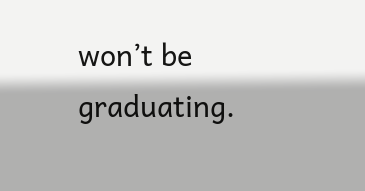won’t be graduating.